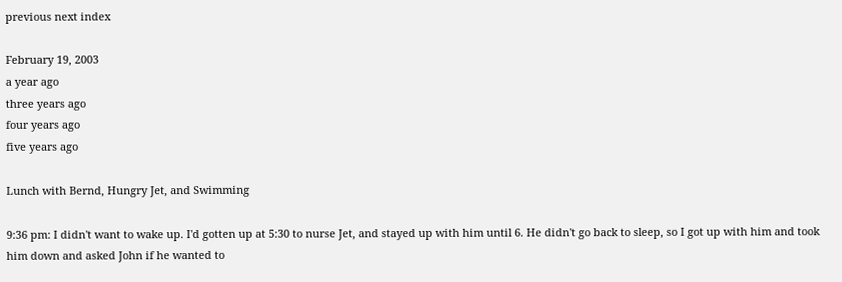previous next index

February 19, 2003
a year ago
three years ago
four years ago
five years ago

Lunch with Bernd, Hungry Jet, and Swimming

9:36 pm: I didn't want to wake up. I'd gotten up at 5:30 to nurse Jet, and stayed up with him until 6. He didn't go back to sleep, so I got up with him and took him down and asked John if he wanted to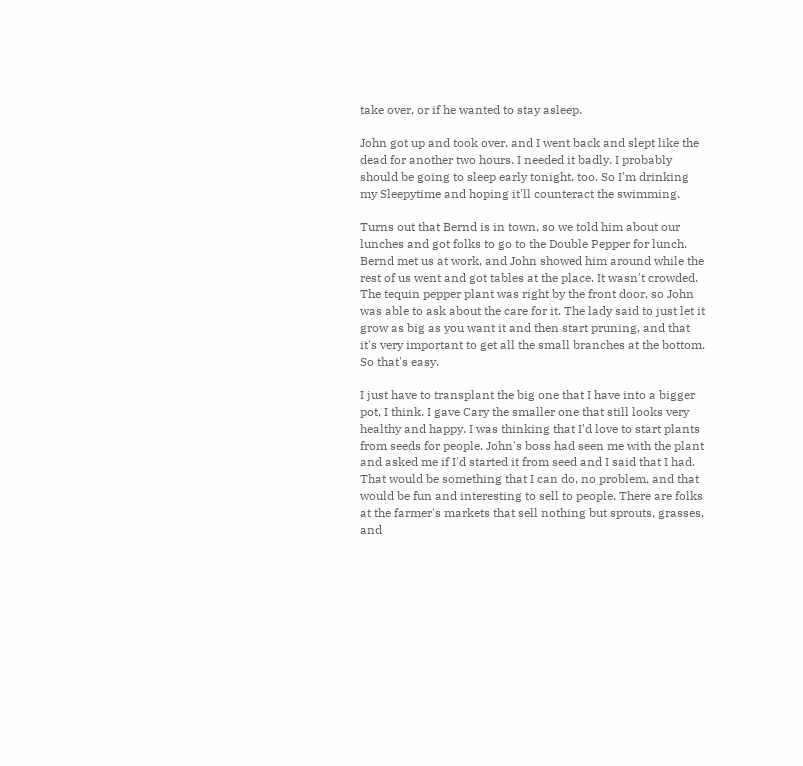take over, or if he wanted to stay asleep.

John got up and took over, and I went back and slept like the dead for another two hours. I needed it badly. I probably should be going to sleep early tonight, too. So I'm drinking my Sleepytime and hoping it'll counteract the swimming.

Turns out that Bernd is in town, so we told him about our lunches and got folks to go to the Double Pepper for lunch. Bernd met us at work, and John showed him around while the rest of us went and got tables at the place. It wasn't crowded. The tequin pepper plant was right by the front door, so John was able to ask about the care for it. The lady said to just let it grow as big as you want it and then start pruning, and that it's very important to get all the small branches at the bottom. So that's easy.

I just have to transplant the big one that I have into a bigger pot, I think. I gave Cary the smaller one that still looks very healthy and happy. I was thinking that I'd love to start plants from seeds for people. John's boss had seen me with the plant and asked me if I'd started it from seed and I said that I had. That would be something that I can do, no problem, and that would be fun and interesting to sell to people. There are folks at the farmer's markets that sell nothing but sprouts, grasses, and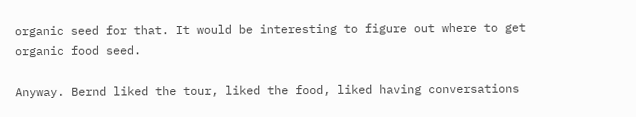organic seed for that. It would be interesting to figure out where to get organic food seed.

Anyway. Bernd liked the tour, liked the food, liked having conversations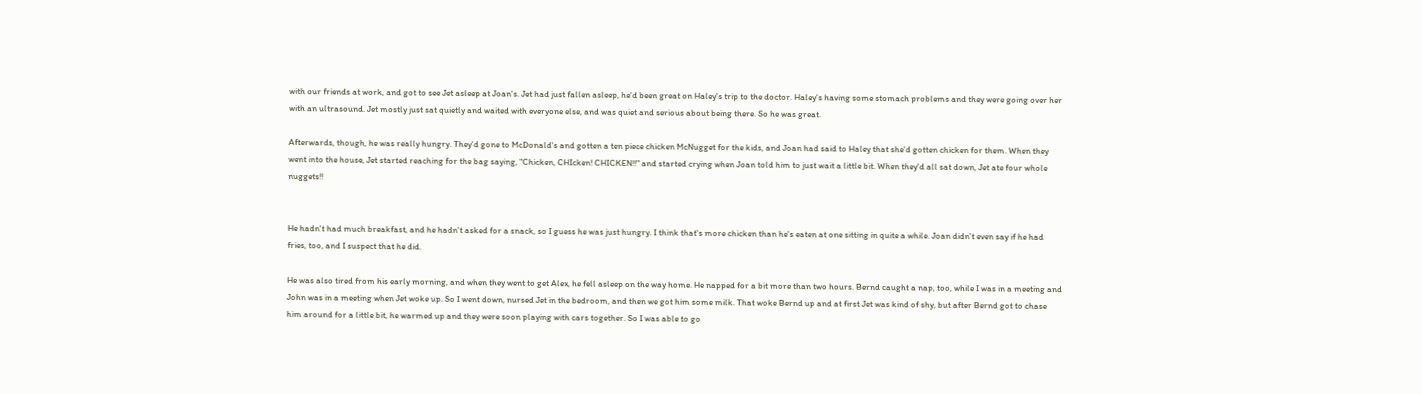with our friends at work, and got to see Jet asleep at Joan's. Jet had just fallen asleep, he'd been great on Haley's trip to the doctor. Haley's having some stomach problems and they were going over her with an ultrasound. Jet mostly just sat quietly and waited with everyone else, and was quiet and serious about being there. So he was great.

Afterwards, though, he was really hungry. They'd gone to McDonald's and gotten a ten piece chicken McNugget for the kids, and Joan had said to Haley that she'd gotten chicken for them. When they went into the house, Jet started reaching for the bag saying, "Chicken, CHIcken! CHICKEN!!" and started crying when Joan told him to just wait a little bit. When they'd all sat down, Jet ate four whole nuggets!!


He hadn't had much breakfast, and he hadn't asked for a snack, so I guess he was just hungry. I think that's more chicken than he's eaten at one sitting in quite a while. Joan didn't even say if he had fries, too, and I suspect that he did.

He was also tired from his early morning, and when they went to get Alex, he fell asleep on the way home. He napped for a bit more than two hours. Bernd caught a nap, too, while I was in a meeting and John was in a meeting when Jet woke up. So I went down, nursed Jet in the bedroom, and then we got him some milk. That woke Bernd up and at first Jet was kind of shy, but after Bernd got to chase him around for a little bit, he warmed up and they were soon playing with cars together. So I was able to go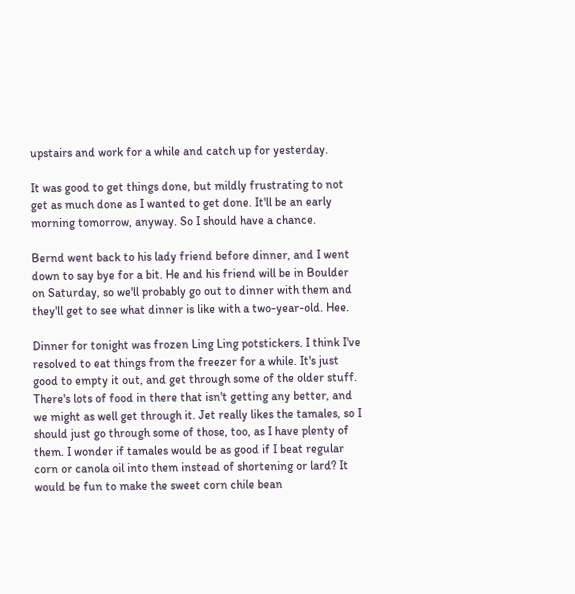upstairs and work for a while and catch up for yesterday.

It was good to get things done, but mildly frustrating to not get as much done as I wanted to get done. It'll be an early morning tomorrow, anyway. So I should have a chance.

Bernd went back to his lady friend before dinner, and I went down to say bye for a bit. He and his friend will be in Boulder on Saturday, so we'll probably go out to dinner with them and they'll get to see what dinner is like with a two-year-old. Hee.

Dinner for tonight was frozen Ling Ling potstickers. I think I've resolved to eat things from the freezer for a while. It's just good to empty it out, and get through some of the older stuff. There's lots of food in there that isn't getting any better, and we might as well get through it. Jet really likes the tamales, so I should just go through some of those, too, as I have plenty of them. I wonder if tamales would be as good if I beat regular corn or canola oil into them instead of shortening or lard? It would be fun to make the sweet corn chile bean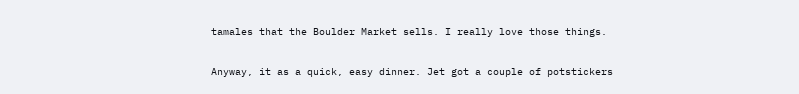tamales that the Boulder Market sells. I really love those things.

Anyway, it as a quick, easy dinner. Jet got a couple of potstickers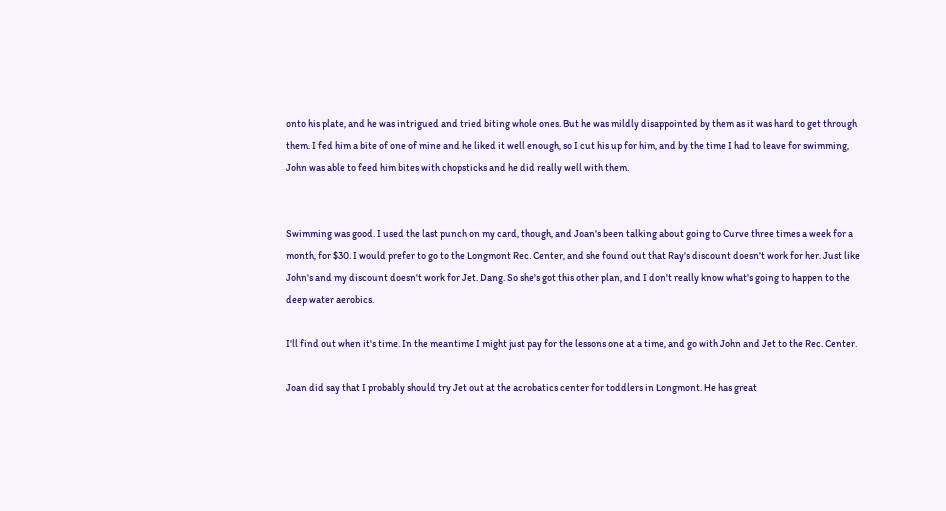onto his plate, and he was intrigued and tried biting whole ones. But he was mildly disappointed by them as it was hard to get through them. I fed him a bite of one of mine and he liked it well enough, so I cut his up for him, and by the time I had to leave for swimming, John was able to feed him bites with chopsticks and he did really well with them.


Swimming was good. I used the last punch on my card, though, and Joan's been talking about going to Curve three times a week for a month, for $30. I would prefer to go to the Longmont Rec. Center, and she found out that Ray's discount doesn't work for her. Just like John's and my discount doesn't work for Jet. Dang. So she's got this other plan, and I don't really know what's going to happen to the deep water aerobics.

I'll find out when it's time. In the meantime I might just pay for the lessons one at a time, and go with John and Jet to the Rec. Center.

Joan did say that I probably should try Jet out at the acrobatics center for toddlers in Longmont. He has great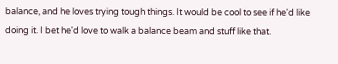balance, and he loves trying tough things. It would be cool to see if he'd like doing it. I bet he'd love to walk a balance beam and stuff like that.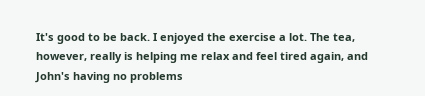It's good to be back. I enjoyed the exercise a lot. The tea, however, really is helping me relax and feel tired again, and John's having no problems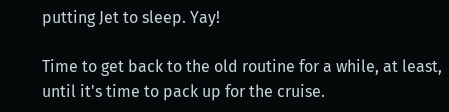putting Jet to sleep. Yay!

Time to get back to the old routine for a while, at least, until it's time to pack up for the cruise.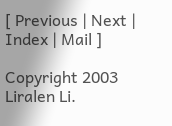[ Previous | Next | Index | Mail ]

Copyright 2003 Liralen Li.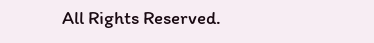All Rights Reserved.